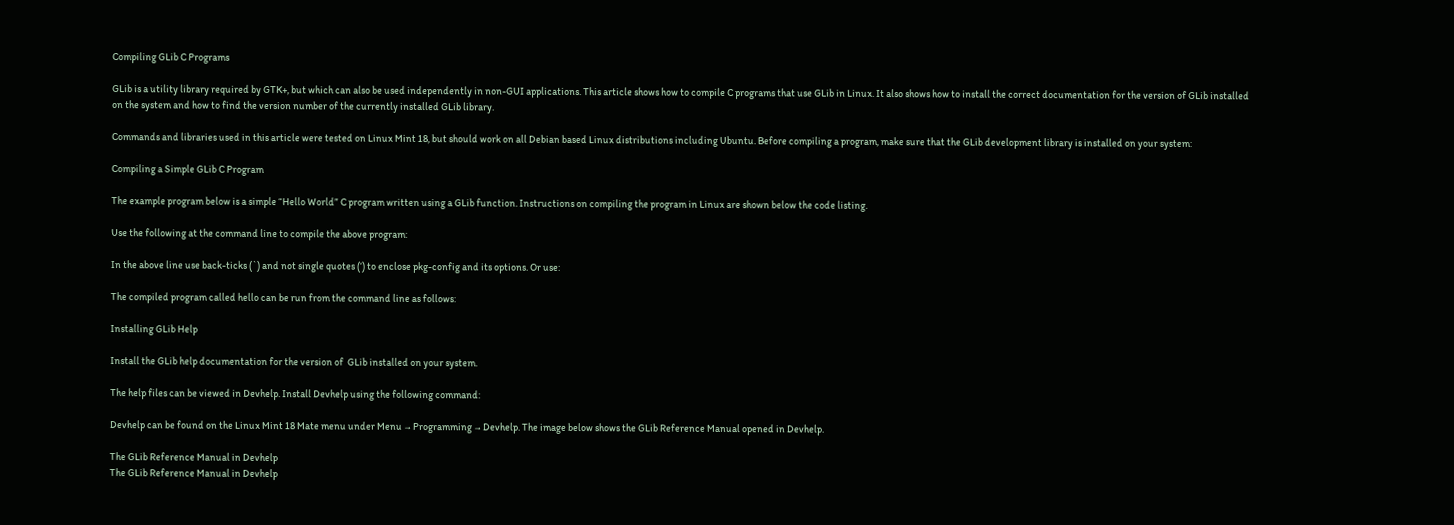Compiling GLib C Programs

GLib is a utility library required by GTK+, but which can also be used independently in non-GUI applications. This article shows how to compile C programs that use GLib in Linux. It also shows how to install the correct documentation for the version of GLib installed on the system and how to find the version number of the currently installed GLib library.

Commands and libraries used in this article were tested on Linux Mint 18, but should work on all Debian based Linux distributions including Ubuntu. Before compiling a program, make sure that the GLib development library is installed on your system:

Compiling a Simple GLib C Program

The example program below is a simple “Hello World” C program written using a GLib function. Instructions on compiling the program in Linux are shown below the code listing.

Use the following at the command line to compile the above program:

In the above line use back-ticks (`) and not single quotes (‘) to enclose pkg-config and its options. Or use:

The compiled program called hello can be run from the command line as follows:

Installing GLib Help

Install the GLib help documentation for the version of  GLib installed on your system.

The help files can be viewed in Devhelp. Install Devhelp using the following command:

Devhelp can be found on the Linux Mint 18 Mate menu under Menu → Programming → Devhelp. The image below shows the GLib Reference Manual opened in Devhelp.

The GLib Reference Manual in Devhelp
The GLib Reference Manual in Devhelp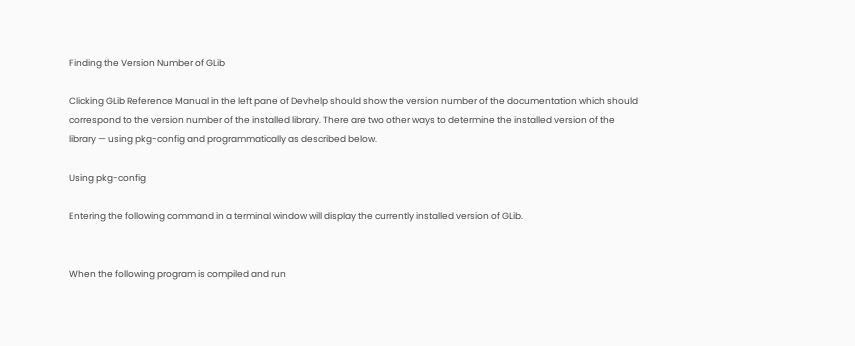Finding the Version Number of GLib

Clicking GLib Reference Manual in the left pane of Devhelp should show the version number of the documentation which should correspond to the version number of the installed library. There are two other ways to determine the installed version of the library — using pkg-config and programmatically as described below.

Using pkg-config

Entering the following command in a terminal window will display the currently installed version of GLib.


When the following program is compiled and run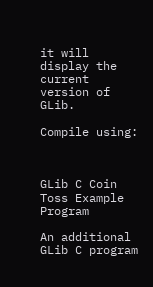it will display the current version of GLib.

Compile using:



GLib C Coin Toss Example Program

An additional GLib C program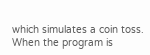which simulates a coin toss. When the program is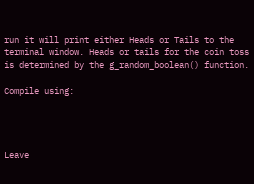run it will print either Heads or Tails to the terminal window. Heads or tails for the coin toss is determined by the g_random_boolean() function.

Compile using:




Leave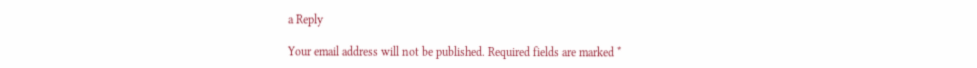a Reply

Your email address will not be published. Required fields are marked *